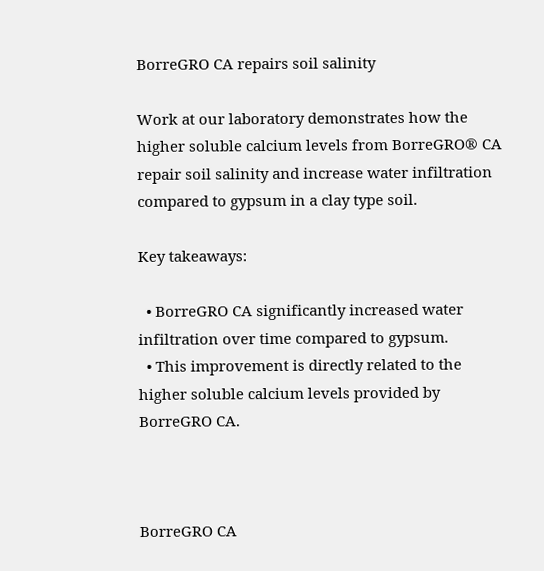BorreGRO CA repairs soil salinity

Work at our laboratory demonstrates how the higher soluble calcium levels from BorreGRO® CA repair soil salinity and increase water infiltration compared to gypsum in a clay type soil.

Key takeaways:

  • BorreGRO CA significantly increased water infiltration over time compared to gypsum.
  • This improvement is directly related to the higher soluble calcium levels provided by BorreGRO CA.



BorreGRO CA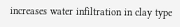increases water infiltration in clay type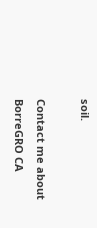soil.

Contact me about BorreGRO CA